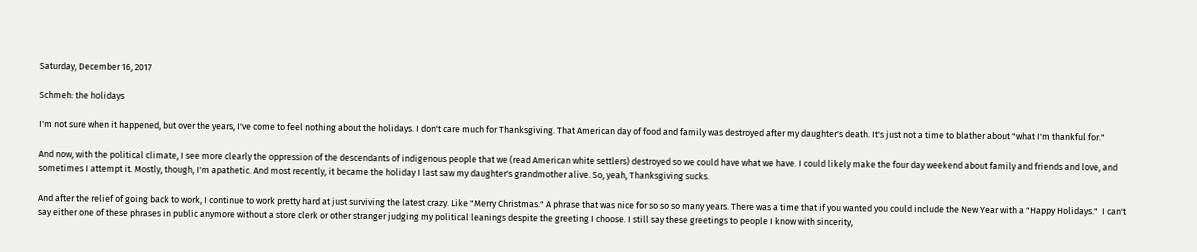Saturday, December 16, 2017

Schmeh: the holidays

I'm not sure when it happened, but over the years, I've come to feel nothing about the holidays. I don't care much for Thanksgiving. That American day of food and family was destroyed after my daughter's death. It's just not a time to blather about "what I'm thankful for."

And now, with the political climate, I see more clearly the oppression of the descendants of indigenous people that we (read American white settlers) destroyed so we could have what we have. I could likely make the four day weekend about family and friends and love, and sometimes I attempt it. Mostly, though, I'm apathetic. And most recently, it became the holiday I last saw my daughter's grandmother alive. So, yeah, Thanksgiving sucks.

And after the relief of going back to work, I continue to work pretty hard at just surviving the latest crazy. Like "Merry Christmas." A phrase that was nice for so so so many years. There was a time that if you wanted you could include the New Year with a "Happy Holidays."  I can't say either one of these phrases in public anymore without a store clerk or other stranger judging my political leanings despite the greeting I choose. I still say these greetings to people I know with sincerity,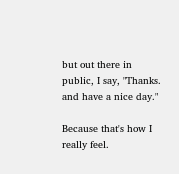but out there in public, I say, "Thanks. and have a nice day."

Because that's how I really feel.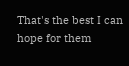That's the best I can hope for them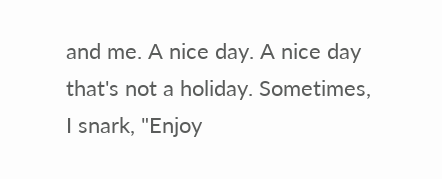and me. A nice day. A nice day that's not a holiday. Sometimes, I snark, "Enjoy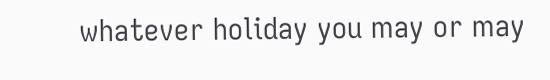whatever holiday you may or may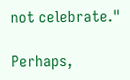not celebrate."

Perhaps,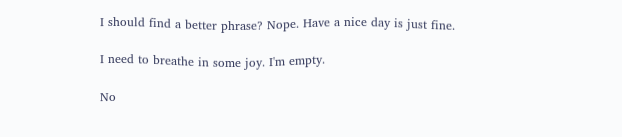I should find a better phrase? Nope. Have a nice day is just fine.

I need to breathe in some joy. I'm empty.

No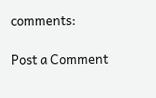comments:

Post a Comment